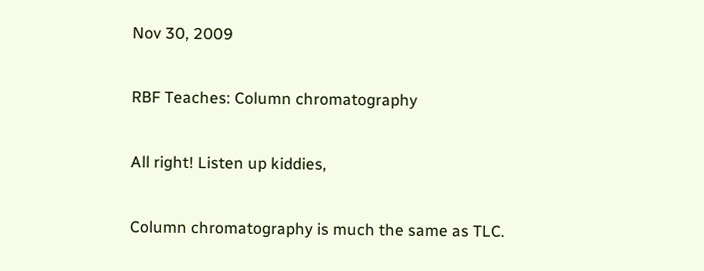Nov 30, 2009

RBF Teaches: Column chromatography

All right! Listen up kiddies,

Column chromatography is much the same as TLC.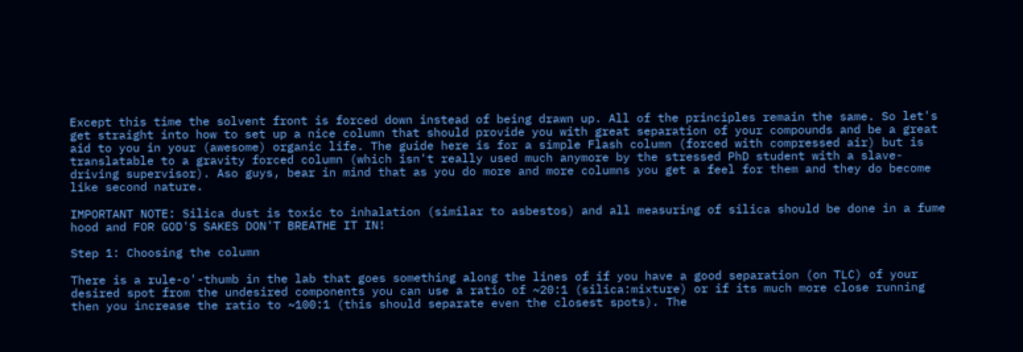Except this time the solvent front is forced down instead of being drawn up. All of the principles remain the same. So let's get straight into how to set up a nice column that should provide you with great separation of your compounds and be a great aid to you in your (awesome) organic life. The guide here is for a simple Flash column (forced with compressed air) but is translatable to a gravity forced column (which isn't really used much anymore by the stressed PhD student with a slave-driving supervisor). Aso guys, bear in mind that as you do more and more columns you get a feel for them and they do become like second nature.

IMPORTANT NOTE: Silica dust is toxic to inhalation (similar to asbestos) and all measuring of silica should be done in a fume hood and FOR GOD'S SAKES DON'T BREATHE IT IN!

Step 1: Choosing the column

There is a rule-o'-thumb in the lab that goes something along the lines of if you have a good separation (on TLC) of your desired spot from the undesired components you can use a ratio of ~20:1 (silica:mixture) or if its much more close running then you increase the ratio to ~100:1 (this should separate even the closest spots). The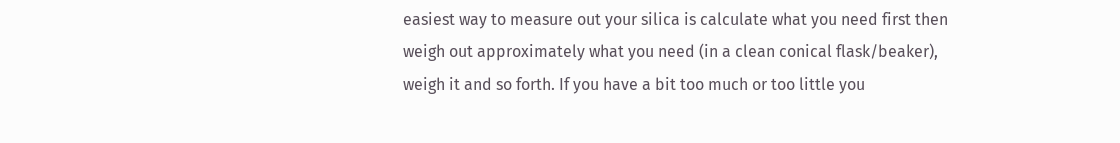easiest way to measure out your silica is calculate what you need first then weigh out approximately what you need (in a clean conical flask/beaker), weigh it and so forth. If you have a bit too much or too little you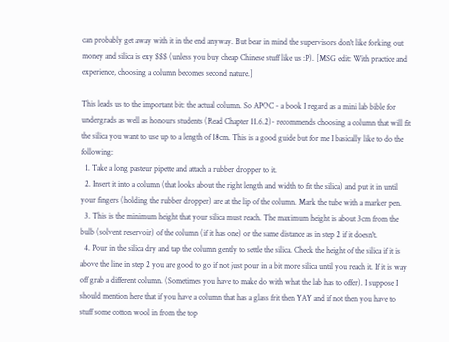can probably get away with it in the end anyway. But bear in mind the supervisors don't like forking out money and silica is exy $$$ (unless you buy cheap Chinese stuff like us :P). [MSG edit: With practice and experience, choosing a column becomes second nature.]

This leads us to the important bit: the actual column. So APOC - a book I regard as a mini lab bible for undergrads as well as honours students (Read Chapter 11.6.2)- recommends choosing a column that will fit the silica you want to use up to a length of 18cm. This is a good guide but for me I basically like to do the following:
  1. Take a long pasteur pipette and attach a rubber dropper to it.
  2. Insert it into a column (that looks about the right length and width to fit the silica) and put it in until your fingers (holding the rubber dropper) are at the lip of the column. Mark the tube with a marker pen.
  3. This is the minimum height that your silica must reach. The maximum height is about 3cm from the bulb (solvent reservoir) of the column (if it has one) or the same distance as in step 2 if it doesn't.
  4. Pour in the silica dry and tap the column gently to settle the silica. Check the height of the silica if it is above the line in step 2 you are good to go if not just pour in a bit more silica until you reach it. If it is way off grab a different column. (Sometimes you have to make do with what the lab has to offer). I suppose I should mention here that if you have a column that has a glass frit then YAY and if not then you have to stuff some cotton wool in from the top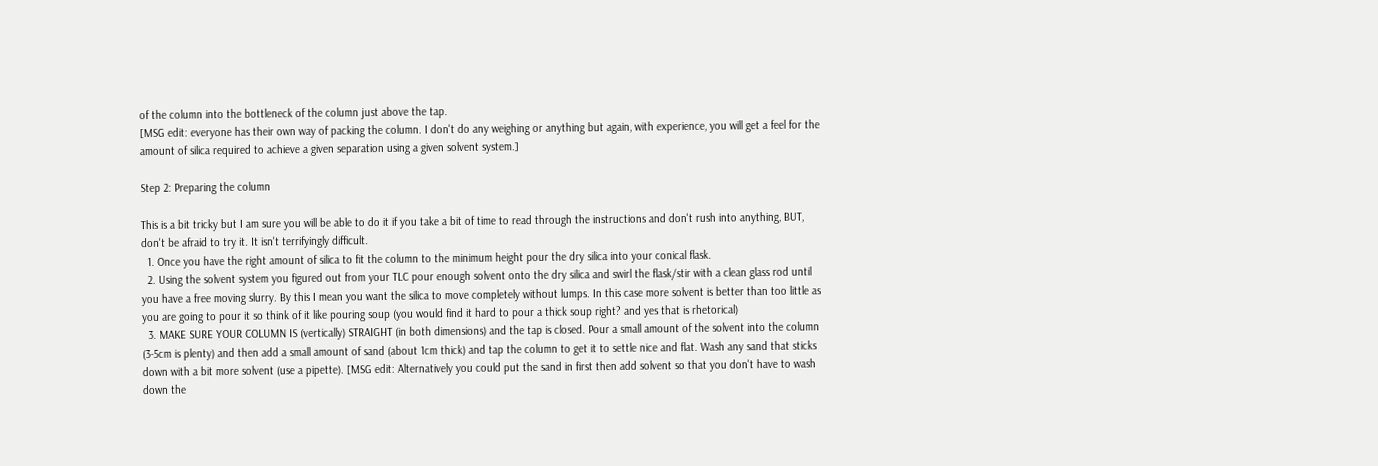of the column into the bottleneck of the column just above the tap.
[MSG edit: everyone has their own way of packing the column. I don't do any weighing or anything but again, with experience, you will get a feel for the amount of silica required to achieve a given separation using a given solvent system.]

Step 2: Preparing the column

This is a bit tricky but I am sure you will be able to do it if you take a bit of time to read through the instructions and don't rush into anything, BUT, don't be afraid to try it. It isn't terrifyingly difficult.
  1. Once you have the right amount of silica to fit the column to the minimum height pour the dry silica into your conical flask.
  2. Using the solvent system you figured out from your TLC pour enough solvent onto the dry silica and swirl the flask/stir with a clean glass rod until you have a free moving slurry. By this I mean you want the silica to move completely without lumps. In this case more solvent is better than too little as you are going to pour it so think of it like pouring soup (you would find it hard to pour a thick soup right? and yes that is rhetorical)
  3. MAKE SURE YOUR COLUMN IS (vertically) STRAIGHT (in both dimensions) and the tap is closed. Pour a small amount of the solvent into the column (3-5cm is plenty) and then add a small amount of sand (about 1cm thick) and tap the column to get it to settle nice and flat. Wash any sand that sticks down with a bit more solvent (use a pipette). [MSG edit: Alternatively you could put the sand in first then add solvent so that you don't have to wash down the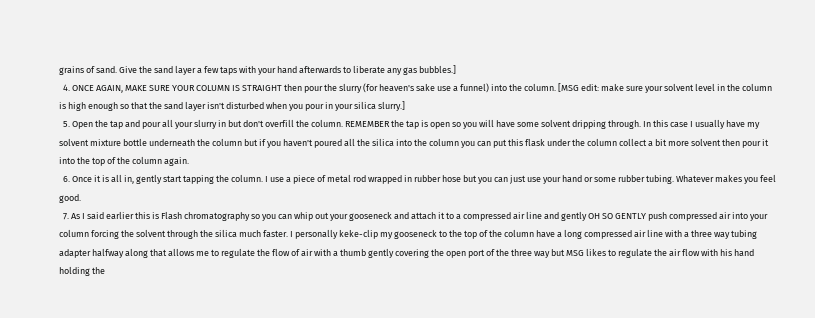grains of sand. Give the sand layer a few taps with your hand afterwards to liberate any gas bubbles.]
  4. ONCE AGAIN, MAKE SURE YOUR COLUMN IS STRAIGHT then pour the slurry (for heaven's sake use a funnel) into the column. [MSG edit: make sure your solvent level in the column is high enough so that the sand layer isn't disturbed when you pour in your silica slurry.]
  5. Open the tap and pour all your slurry in but don't overfill the column. REMEMBER the tap is open so you will have some solvent dripping through. In this case I usually have my solvent mixture bottle underneath the column but if you haven't poured all the silica into the column you can put this flask under the column collect a bit more solvent then pour it into the top of the column again.
  6. Once it is all in, gently start tapping the column. I use a piece of metal rod wrapped in rubber hose but you can just use your hand or some rubber tubing. Whatever makes you feel good.
  7. As I said earlier this is Flash chromatography so you can whip out your gooseneck and attach it to a compressed air line and gently OH SO GENTLY push compressed air into your column forcing the solvent through the silica much faster. I personally keke-clip my gooseneck to the top of the column have a long compressed air line with a three way tubing adapter halfway along that allows me to regulate the flow of air with a thumb gently covering the open port of the three way but MSG likes to regulate the air flow with his hand holding the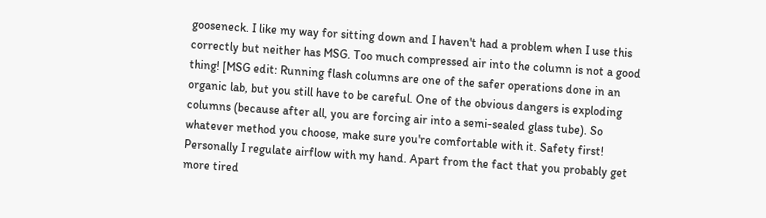gooseneck. I like my way for sitting down and I haven't had a problem when I use this correctly but neither has MSG. Too much compressed air into the column is not a good thing! [MSG edit: Running flash columns are one of the safer operations done in an organic lab, but you still have to be careful. One of the obvious dangers is exploding columns (because after all, you are forcing air into a semi-sealed glass tube). So whatever method you choose, make sure you're comfortable with it. Safety first! Personally I regulate airflow with my hand. Apart from the fact that you probably get more tired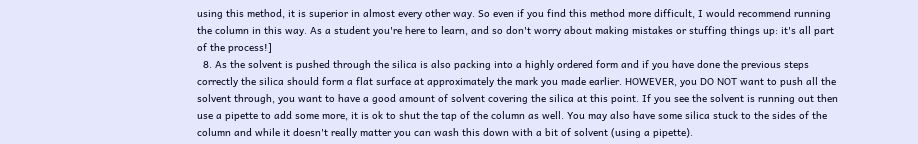using this method, it is superior in almost every other way. So even if you find this method more difficult, I would recommend running the column in this way. As a student you're here to learn, and so don't worry about making mistakes or stuffing things up: it's all part of the process!]
  8. As the solvent is pushed through the silica is also packing into a highly ordered form and if you have done the previous steps correctly the silica should form a flat surface at approximately the mark you made earlier. HOWEVER, you DO NOT want to push all the solvent through, you want to have a good amount of solvent covering the silica at this point. If you see the solvent is running out then use a pipette to add some more, it is ok to shut the tap of the column as well. You may also have some silica stuck to the sides of the column and while it doesn't really matter you can wash this down with a bit of solvent (using a pipette).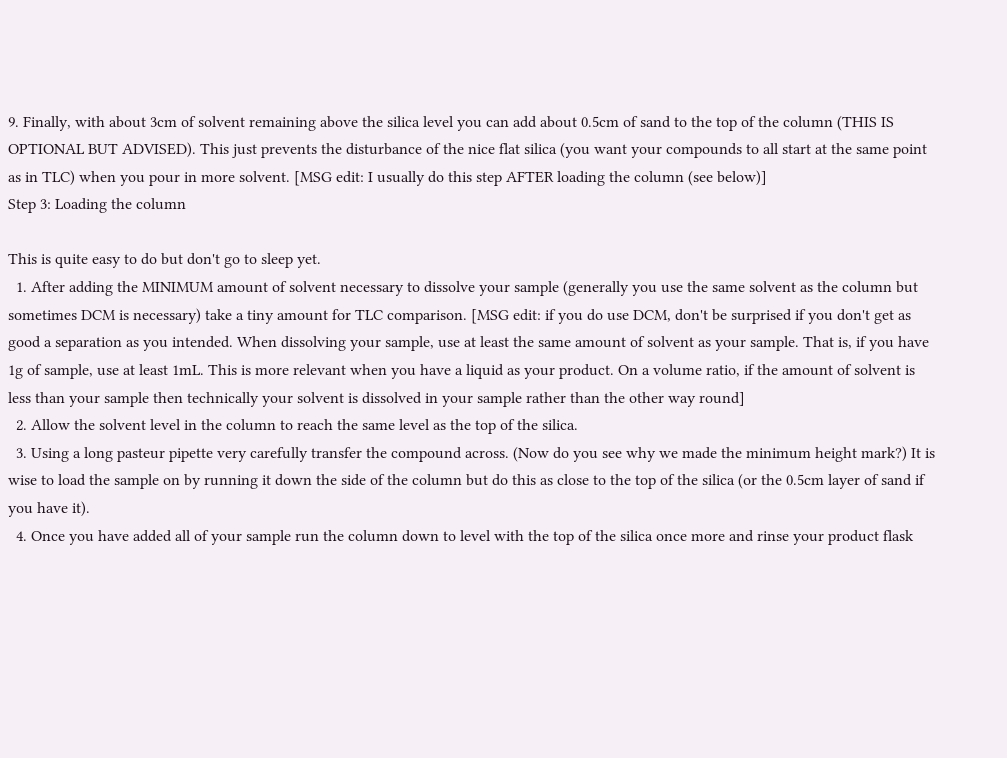9. Finally, with about 3cm of solvent remaining above the silica level you can add about 0.5cm of sand to the top of the column (THIS IS OPTIONAL BUT ADVISED). This just prevents the disturbance of the nice flat silica (you want your compounds to all start at the same point as in TLC) when you pour in more solvent. [MSG edit: I usually do this step AFTER loading the column (see below)]
Step 3: Loading the column

This is quite easy to do but don't go to sleep yet.
  1. After adding the MINIMUM amount of solvent necessary to dissolve your sample (generally you use the same solvent as the column but sometimes DCM is necessary) take a tiny amount for TLC comparison. [MSG edit: if you do use DCM, don't be surprised if you don't get as good a separation as you intended. When dissolving your sample, use at least the same amount of solvent as your sample. That is, if you have 1g of sample, use at least 1mL. This is more relevant when you have a liquid as your product. On a volume ratio, if the amount of solvent is less than your sample then technically your solvent is dissolved in your sample rather than the other way round]
  2. Allow the solvent level in the column to reach the same level as the top of the silica.
  3. Using a long pasteur pipette very carefully transfer the compound across. (Now do you see why we made the minimum height mark?) It is wise to load the sample on by running it down the side of the column but do this as close to the top of the silica (or the 0.5cm layer of sand if you have it).
  4. Once you have added all of your sample run the column down to level with the top of the silica once more and rinse your product flask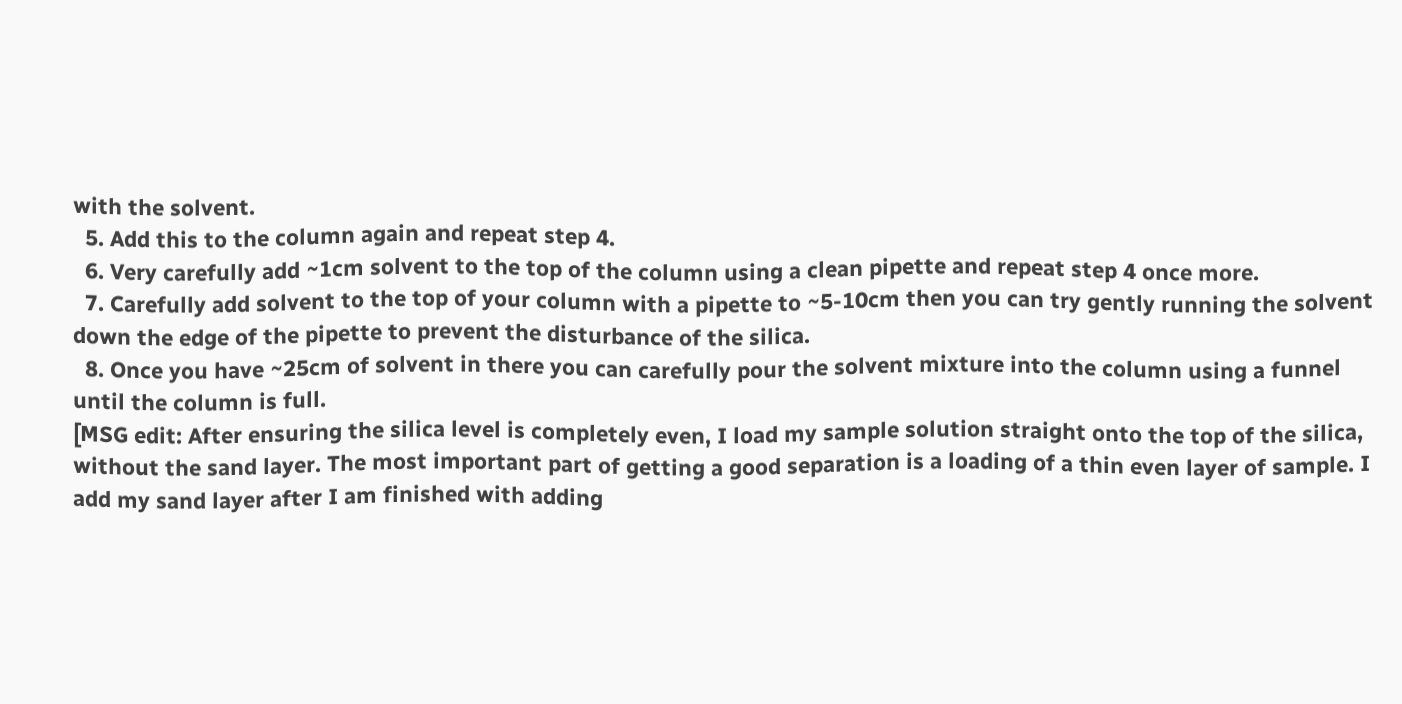with the solvent.
  5. Add this to the column again and repeat step 4.
  6. Very carefully add ~1cm solvent to the top of the column using a clean pipette and repeat step 4 once more.
  7. Carefully add solvent to the top of your column with a pipette to ~5-10cm then you can try gently running the solvent down the edge of the pipette to prevent the disturbance of the silica.
  8. Once you have ~25cm of solvent in there you can carefully pour the solvent mixture into the column using a funnel until the column is full.
[MSG edit: After ensuring the silica level is completely even, I load my sample solution straight onto the top of the silica, without the sand layer. The most important part of getting a good separation is a loading of a thin even layer of sample. I add my sand layer after I am finished with adding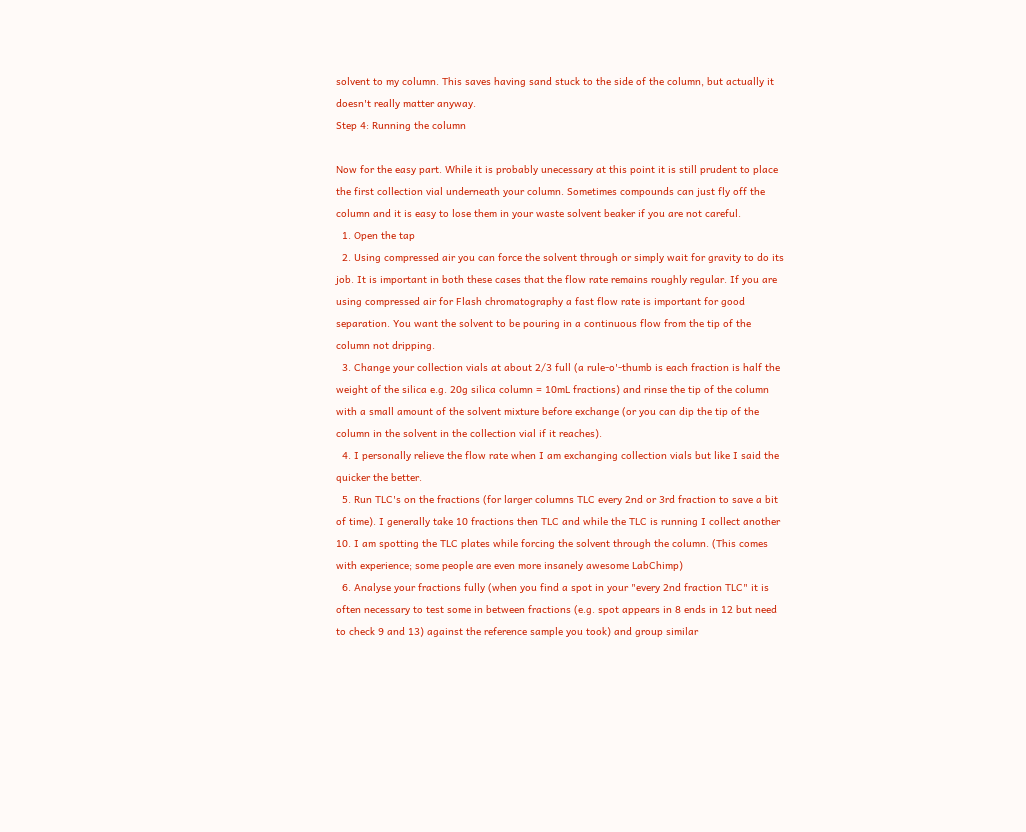solvent to my column. This saves having sand stuck to the side of the column, but actually it doesn't really matter anyway.
Step 4: Running the column

Now for the easy part. While it is probably unecessary at this point it is still prudent to place the first collection vial underneath your column. Sometimes compounds can just fly off the column and it is easy to lose them in your waste solvent beaker if you are not careful.
  1. Open the tap
  2. Using compressed air you can force the solvent through or simply wait for gravity to do its job. It is important in both these cases that the flow rate remains roughly regular. If you are using compressed air for Flash chromatography a fast flow rate is important for good separation. You want the solvent to be pouring in a continuous flow from the tip of the column not dripping.
  3. Change your collection vials at about 2/3 full (a rule-o'-thumb is each fraction is half the weight of the silica e.g. 20g silica column = 10mL fractions) and rinse the tip of the column with a small amount of the solvent mixture before exchange (or you can dip the tip of the column in the solvent in the collection vial if it reaches).
  4. I personally relieve the flow rate when I am exchanging collection vials but like I said the quicker the better.
  5. Run TLC's on the fractions (for larger columns TLC every 2nd or 3rd fraction to save a bit of time). I generally take 10 fractions then TLC and while the TLC is running I collect another 10. I am spotting the TLC plates while forcing the solvent through the column. (This comes with experience; some people are even more insanely awesome LabChimp)
  6. Analyse your fractions fully (when you find a spot in your "every 2nd fraction TLC" it is often necessary to test some in between fractions (e.g. spot appears in 8 ends in 12 but need to check 9 and 13) against the reference sample you took) and group similar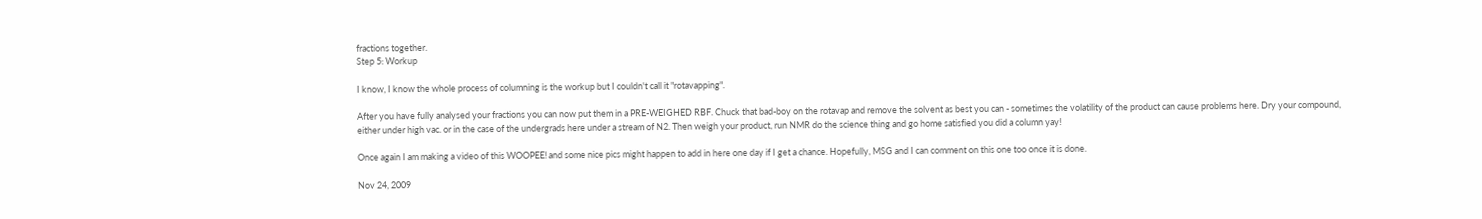fractions together.
Step 5: Workup

I know, I know the whole process of columning is the workup but I couldn't call it "rotavapping".

After you have fully analysed your fractions you can now put them in a PRE-WEIGHED RBF. Chuck that bad-boy on the rotavap and remove the solvent as best you can - sometimes the volatility of the product can cause problems here. Dry your compound, either under high vac. or in the case of the undergrads here under a stream of N2. Then weigh your product, run NMR do the science thing and go home satisfied you did a column yay!

Once again I am making a video of this WOOPEE! and some nice pics might happen to add in here one day if I get a chance. Hopefully, MSG and I can comment on this one too once it is done.

Nov 24, 2009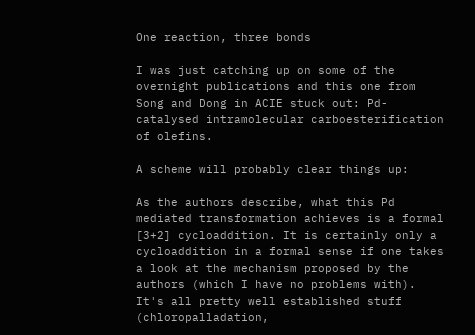One reaction, three bonds

I was just catching up on some of the overnight publications and this one from Song and Dong in ACIE stuck out: Pd-catalysed intramolecular carboesterification of olefins.

A scheme will probably clear things up:

As the authors describe, what this Pd mediated transformation achieves is a formal [3+2] cycloaddition. It is certainly only a cycloaddition in a formal sense if one takes a look at the mechanism proposed by the authors (which I have no problems with). It's all pretty well established stuff (chloropalladation,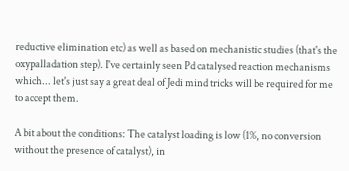reductive elimination etc) as well as based on mechanistic studies (that's the oxypalladation step). I've certainly seen Pd catalysed reaction mechanisms which... let's just say a great deal of Jedi mind tricks will be required for me to accept them.

A bit about the conditions: The catalyst loading is low (1%, no conversion without the presence of catalyst), in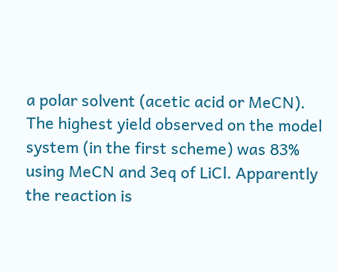a polar solvent (acetic acid or MeCN). The highest yield observed on the model system (in the first scheme) was 83% using MeCN and 3eq of LiCl. Apparently the reaction is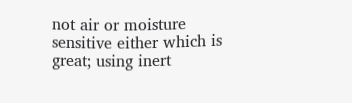not air or moisture sensitive either which is great; using inert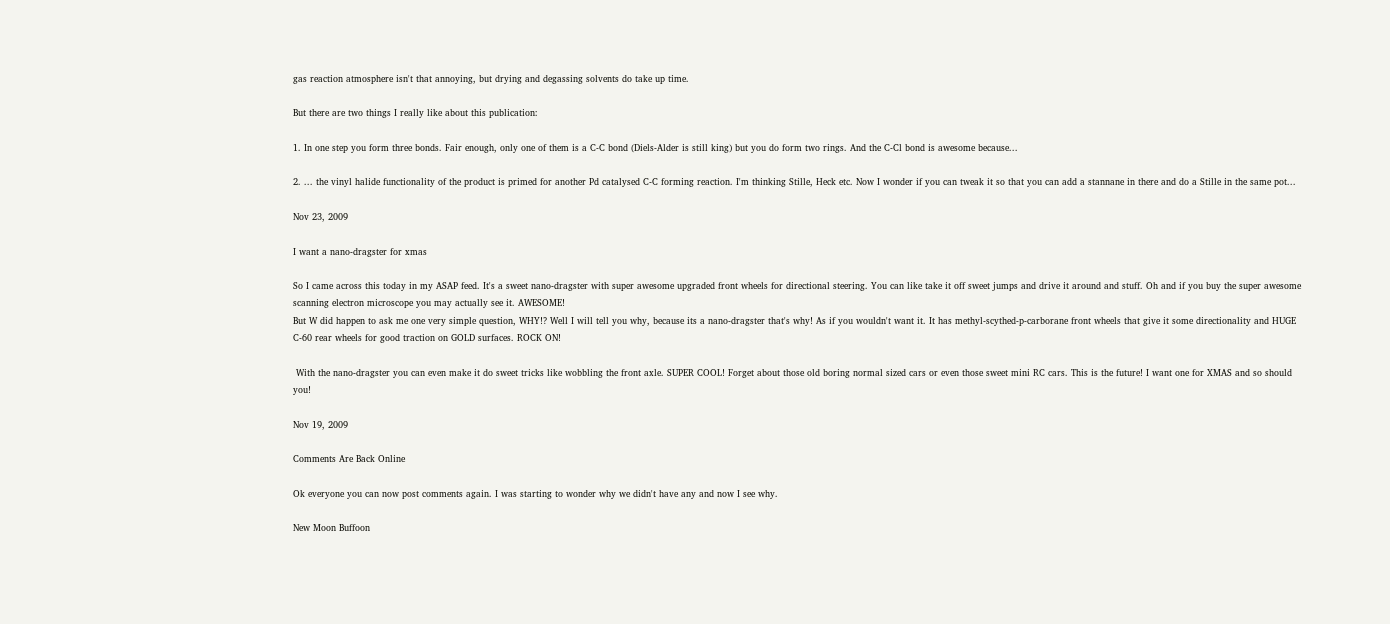gas reaction atmosphere isn't that annoying, but drying and degassing solvents do take up time.

But there are two things I really like about this publication:

1. In one step you form three bonds. Fair enough, only one of them is a C-C bond (Diels-Alder is still king) but you do form two rings. And the C-Cl bond is awesome because...

2. ... the vinyl halide functionality of the product is primed for another Pd catalysed C-C forming reaction. I'm thinking Stille, Heck etc. Now I wonder if you can tweak it so that you can add a stannane in there and do a Stille in the same pot...

Nov 23, 2009

I want a nano-dragster for xmas

So I came across this today in my ASAP feed. It's a sweet nano-dragster with super awesome upgraded front wheels for directional steering. You can like take it off sweet jumps and drive it around and stuff. Oh and if you buy the super awesome scanning electron microscope you may actually see it. AWESOME!
But W did happen to ask me one very simple question, WHY!? Well I will tell you why, because its a nano-dragster that's why! As if you wouldn't want it. It has methyl-scythed-p-carborane front wheels that give it some directionality and HUGE C-60 rear wheels for good traction on GOLD surfaces. ROCK ON!

 With the nano-dragster you can even make it do sweet tricks like wobbling the front axle. SUPER COOL! Forget about those old boring normal sized cars or even those sweet mini RC cars. This is the future! I want one for XMAS and so should you!

Nov 19, 2009

Comments Are Back Online

Ok everyone you can now post comments again. I was starting to wonder why we didn't have any and now I see why.

New Moon Buffoon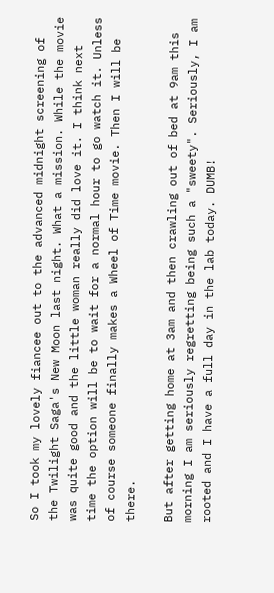So I took my lovely fiancee out to the advanced midnight screening of the Twilight Saga's New Moon last night. What a mission. While the movie was quite good and the little woman really did love it. I think next time the option will be to wait for a normal hour to go watch it. Unless of course someone finally makes a Wheel of Time movie. Then I will be there.

But after getting home at 3am and then crawling out of bed at 9am this morning I am seriously regretting being such a "sweety". Seriously, I am rooted and I have a full day in the lab today. DUMB!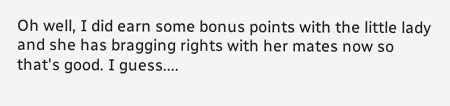Oh well, I did earn some bonus points with the little lady and she has bragging rights with her mates now so that's good. I guess....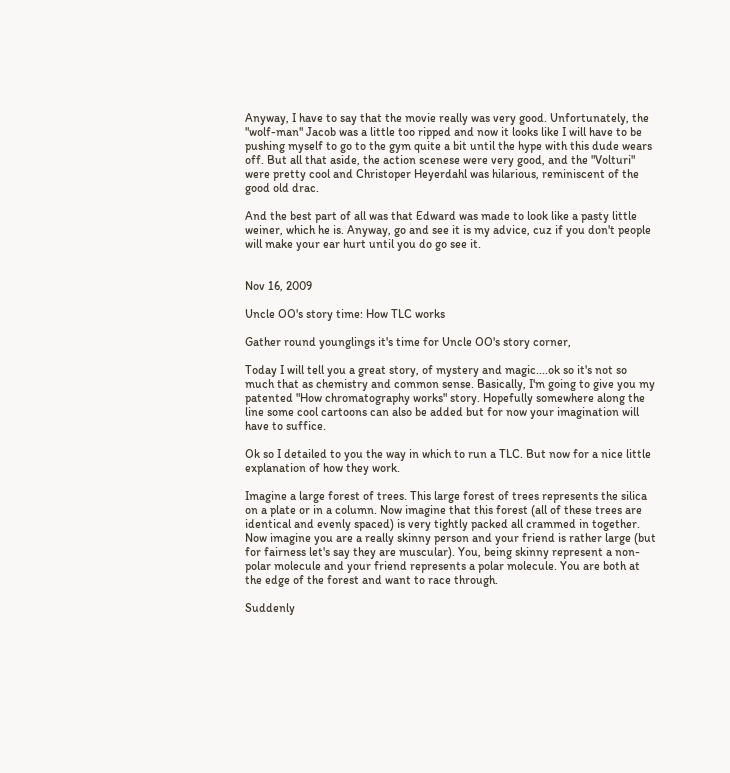Anyway, I have to say that the movie really was very good. Unfortunately, the "wolf-man" Jacob was a little too ripped and now it looks like I will have to be pushing myself to go to the gym quite a bit until the hype with this dude wears off. But all that aside, the action scenese were very good, and the "Volturi" were pretty cool and Christoper Heyerdahl was hilarious, reminiscent of the good old drac.

And the best part of all was that Edward was made to look like a pasty little weiner, which he is. Anyway, go and see it is my advice, cuz if you don't people will make your ear hurt until you do go see it.


Nov 16, 2009

Uncle OO's story time: How TLC works

Gather round younglings it's time for Uncle OO's story corner,

Today I will tell you a great story, of mystery and magic....ok so it's not so much that as chemistry and common sense. Basically, I'm going to give you my patented "How chromatography works" story. Hopefully somewhere along the line some cool cartoons can also be added but for now your imagination will have to suffice.

Ok so I detailed to you the way in which to run a TLC. But now for a nice little explanation of how they work.

Imagine a large forest of trees. This large forest of trees represents the silica on a plate or in a column. Now imagine that this forest (all of these trees are identical and evenly spaced) is very tightly packed all crammed in together. Now imagine you are a really skinny person and your friend is rather large (but for fairness let's say they are muscular). You, being skinny represent a non-polar molecule and your friend represents a polar molecule. You are both at the edge of the forest and want to race through.

Suddenly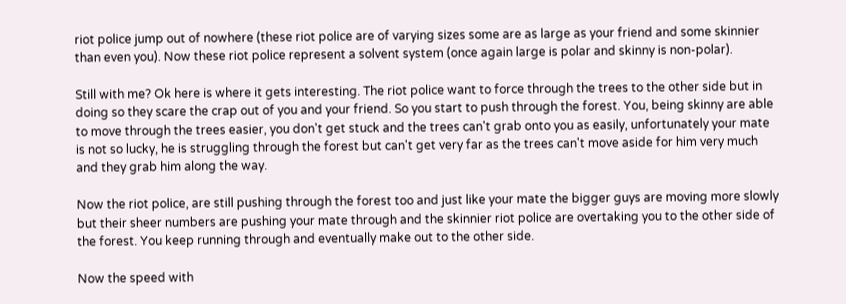riot police jump out of nowhere (these riot police are of varying sizes some are as large as your friend and some skinnier than even you). Now these riot police represent a solvent system (once again large is polar and skinny is non-polar).

Still with me? Ok here is where it gets interesting. The riot police want to force through the trees to the other side but in doing so they scare the crap out of you and your friend. So you start to push through the forest. You, being skinny are able to move through the trees easier, you don't get stuck and the trees can't grab onto you as easily, unfortunately your mate is not so lucky, he is struggling through the forest but can't get very far as the trees can't move aside for him very much and they grab him along the way.

Now the riot police, are still pushing through the forest too and just like your mate the bigger guys are moving more slowly but their sheer numbers are pushing your mate through and the skinnier riot police are overtaking you to the other side of the forest. You keep running through and eventually make out to the other side.

Now the speed with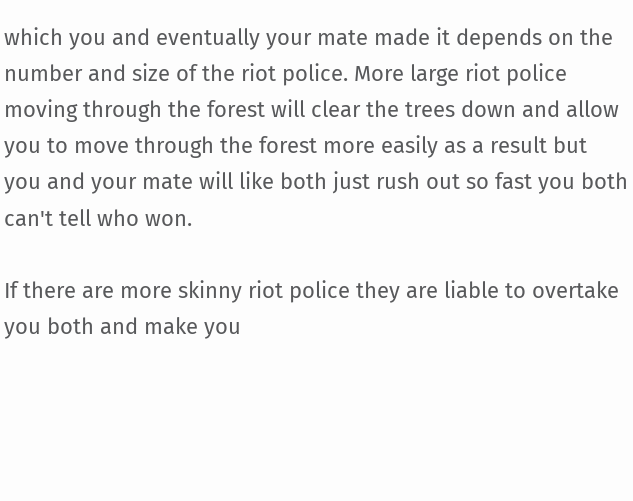which you and eventually your mate made it depends on the number and size of the riot police. More large riot police moving through the forest will clear the trees down and allow you to move through the forest more easily as a result but you and your mate will like both just rush out so fast you both can't tell who won.

If there are more skinny riot police they are liable to overtake you both and make you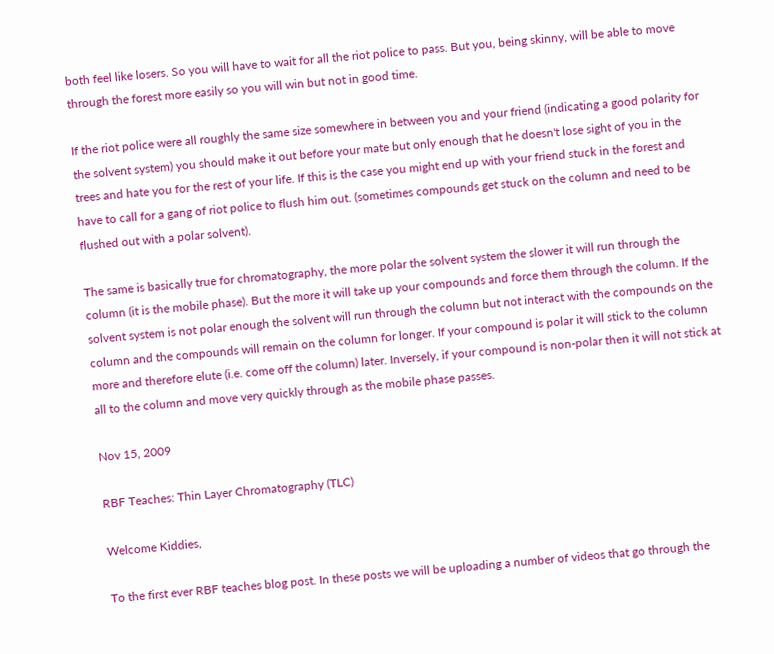both feel like losers. So you will have to wait for all the riot police to pass. But you, being skinny, will be able to move through the forest more easily so you will win but not in good time.

If the riot police were all roughly the same size somewhere in between you and your friend (indicating a good polarity for the solvent system) you should make it out before your mate but only enough that he doesn't lose sight of you in the trees and hate you for the rest of your life. If this is the case you might end up with your friend stuck in the forest and have to call for a gang of riot police to flush him out. (sometimes compounds get stuck on the column and need to be flushed out with a polar solvent).

The same is basically true for chromatography, the more polar the solvent system the slower it will run through the column (it is the mobile phase). But the more it will take up your compounds and force them through the column. If the solvent system is not polar enough the solvent will run through the column but not interact with the compounds on the column and the compounds will remain on the column for longer. If your compound is polar it will stick to the column more and therefore elute (i.e. come off the column) later. Inversely, if your compound is non-polar then it will not stick at all to the column and move very quickly through as the mobile phase passes.

Nov 15, 2009

RBF Teaches: Thin Layer Chromatography (TLC)

Welcome Kiddies,

To the first ever RBF teaches blog post. In these posts we will be uploading a number of videos that go through the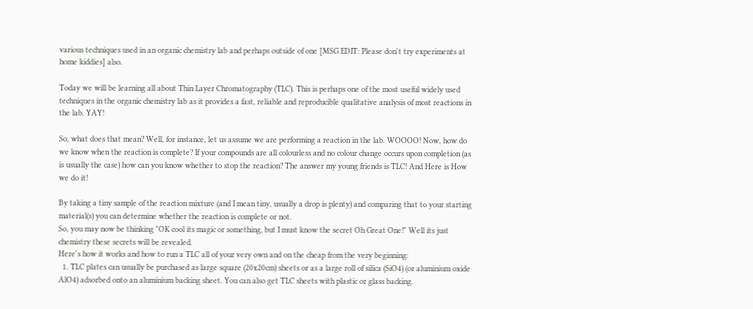various techniques used in an organic chemistry lab and perhaps outside of one [MSG EDIT: Please don't try experiments at home kiddies] also.

Today we will be learning all about Thin Layer Chromatography (TLC). This is perhaps one of the most useful widely used techniques in the organic chemistry lab as it provides a fast, reliable and reproducible qualitative analysis of most reactions in the lab. YAY!

So, what does that mean? Well, for instance, let us assume we are performing a reaction in the lab. WOOOO! Now, how do we know when the reaction is complete? If your compounds are all colourless and no colour change occurs upon completion (as is usually the case) how can you know whether to stop the reaction? The answer my young friends is TLC! And Here is How we do it!

By taking a tiny sample of the reaction mixture (and I mean tiny, usually a drop is plenty) and comparing that to your starting material(s) you can determine whether the reaction is complete or not.
So, you may now be thinking "OK cool its magic or something, but I must know the secret Oh Great One!" Well its just chemistry these secrets will be revealed.
Here's how it works and how to run a TLC all of your very own and on the cheap from the very beginning:
  1. TLC plates can usually be purchased as large square (20x20cm) sheets or as a large roll of silica (SiO4) (or aluminium oxide AlO4) adsorbed onto an aluminium backing sheet. You can also get TLC sheets with plastic or glass backing.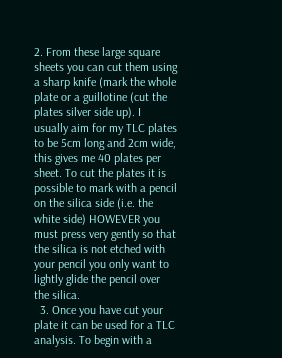2. From these large square sheets you can cut them using a sharp knife (mark the whole plate or a guillotine (cut the plates silver side up). I usually aim for my TLC plates to be 5cm long and 2cm wide, this gives me 40 plates per sheet. To cut the plates it is possible to mark with a pencil on the silica side (i.e. the white side) HOWEVER you must press very gently so that the silica is not etched with your pencil you only want to lightly glide the pencil over the silica.
  3. Once you have cut your plate it can be used for a TLC analysis. To begin with a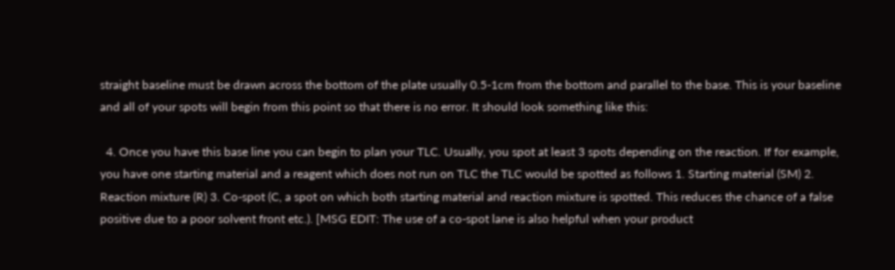straight baseline must be drawn across the bottom of the plate usually 0.5-1cm from the bottom and parallel to the base. This is your baseline and all of your spots will begin from this point so that there is no error. It should look something like this:

  4. Once you have this base line you can begin to plan your TLC. Usually, you spot at least 3 spots depending on the reaction. If for example, you have one starting material and a reagent which does not run on TLC the TLC would be spotted as follows 1. Starting material (SM) 2. Reaction mixture (R) 3. Co-spot (C, a spot on which both starting material and reaction mixture is spotted. This reduces the chance of a false positive due to a poor solvent front etc.). [MSG EDIT: The use of a co-spot lane is also helpful when your product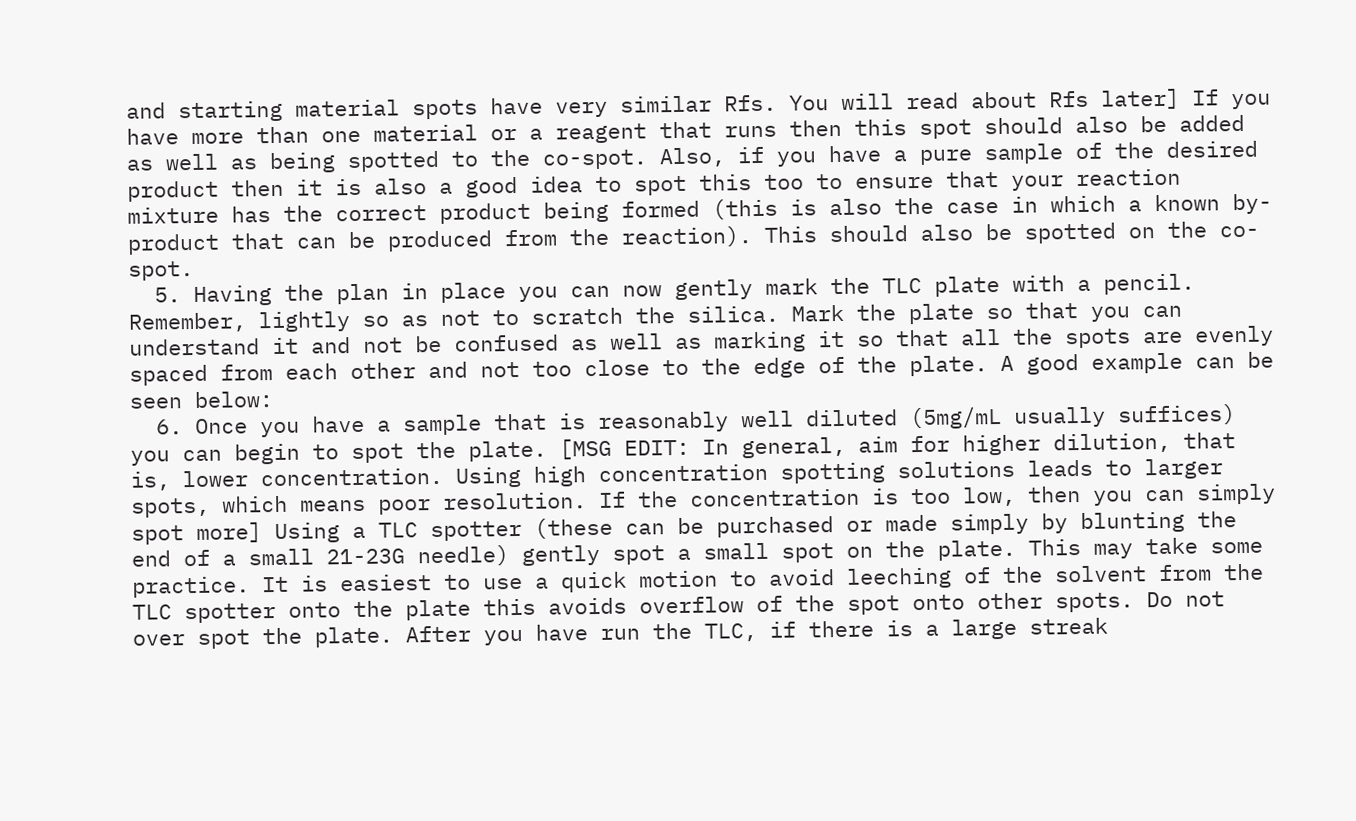and starting material spots have very similar Rfs. You will read about Rfs later] If you have more than one material or a reagent that runs then this spot should also be added as well as being spotted to the co-spot. Also, if you have a pure sample of the desired product then it is also a good idea to spot this too to ensure that your reaction mixture has the correct product being formed (this is also the case in which a known by-product that can be produced from the reaction). This should also be spotted on the co-spot.
  5. Having the plan in place you can now gently mark the TLC plate with a pencil. Remember, lightly so as not to scratch the silica. Mark the plate so that you can understand it and not be confused as well as marking it so that all the spots are evenly spaced from each other and not too close to the edge of the plate. A good example can be seen below:
  6. Once you have a sample that is reasonably well diluted (5mg/mL usually suffices) you can begin to spot the plate. [MSG EDIT: In general, aim for higher dilution, that is, lower concentration. Using high concentration spotting solutions leads to larger spots, which means poor resolution. If the concentration is too low, then you can simply spot more] Using a TLC spotter (these can be purchased or made simply by blunting the end of a small 21-23G needle) gently spot a small spot on the plate. This may take some practice. It is easiest to use a quick motion to avoid leeching of the solvent from the TLC spotter onto the plate this avoids overflow of the spot onto other spots. Do not over spot the plate. After you have run the TLC, if there is a large streak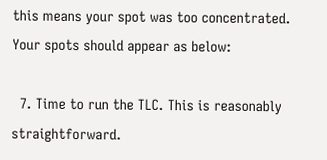this means your spot was too concentrated. Your spots should appear as below:

  7. Time to run the TLC. This is reasonably straightforward.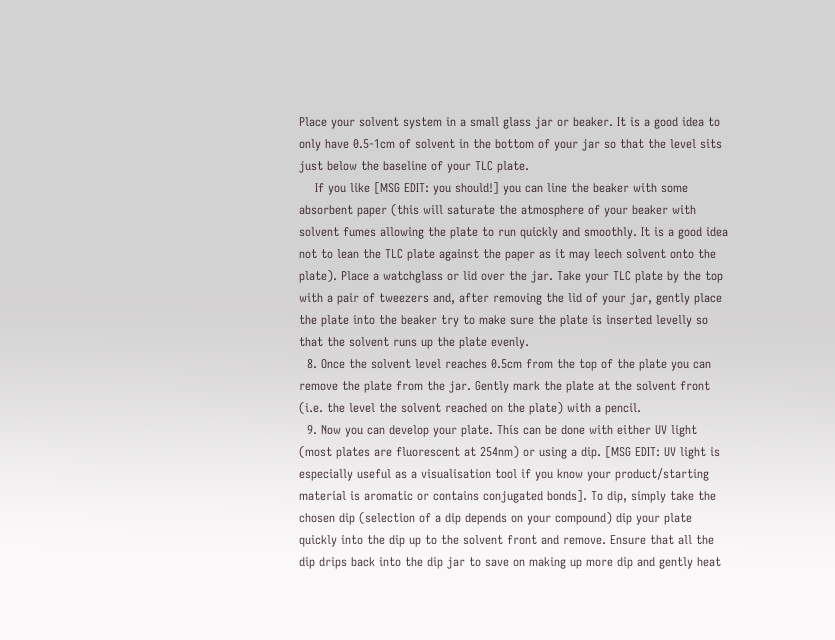Place your solvent system in a small glass jar or beaker. It is a good idea to only have 0.5-1cm of solvent in the bottom of your jar so that the level sits just below the baseline of your TLC plate.
    If you like [MSG EDIT: you should!] you can line the beaker with some absorbent paper (this will saturate the atmosphere of your beaker with solvent fumes allowing the plate to run quickly and smoothly. It is a good idea not to lean the TLC plate against the paper as it may leech solvent onto the plate). Place a watchglass or lid over the jar. Take your TLC plate by the top with a pair of tweezers and, after removing the lid of your jar, gently place the plate into the beaker try to make sure the plate is inserted levelly so that the solvent runs up the plate evenly.
  8. Once the solvent level reaches 0.5cm from the top of the plate you can remove the plate from the jar. Gently mark the plate at the solvent front (i.e. the level the solvent reached on the plate) with a pencil.
  9. Now you can develop your plate. This can be done with either UV light (most plates are fluorescent at 254nm) or using a dip. [MSG EDIT: UV light is especially useful as a visualisation tool if you know your product/starting material is aromatic or contains conjugated bonds]. To dip, simply take the chosen dip (selection of a dip depends on your compound) dip your plate quickly into the dip up to the solvent front and remove. Ensure that all the dip drips back into the dip jar to save on making up more dip and gently heat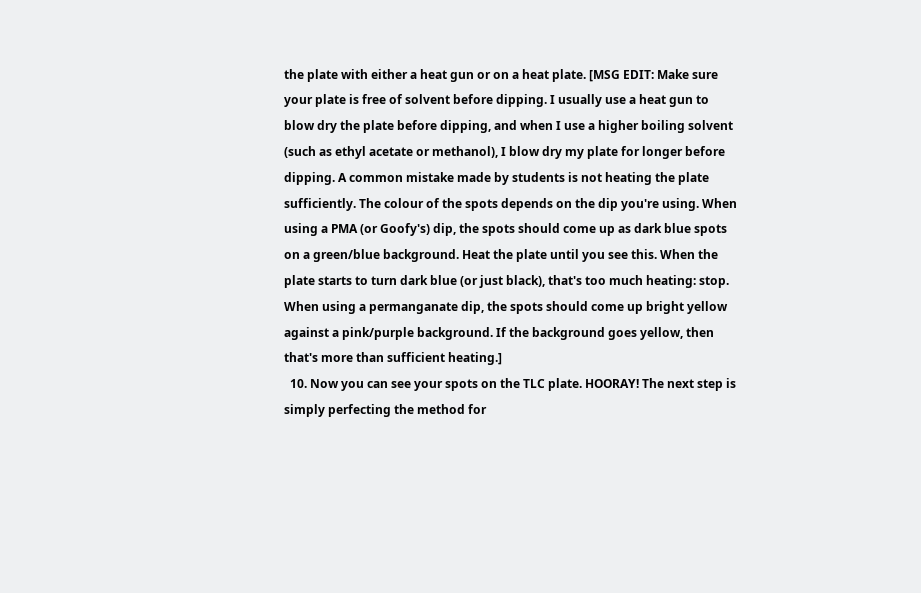the plate with either a heat gun or on a heat plate. [MSG EDIT: Make sure your plate is free of solvent before dipping. I usually use a heat gun to blow dry the plate before dipping, and when I use a higher boiling solvent (such as ethyl acetate or methanol), I blow dry my plate for longer before dipping. A common mistake made by students is not heating the plate sufficiently. The colour of the spots depends on the dip you're using. When using a PMA (or Goofy's) dip, the spots should come up as dark blue spots on a green/blue background. Heat the plate until you see this. When the plate starts to turn dark blue (or just black), that's too much heating: stop. When using a permanganate dip, the spots should come up bright yellow against a pink/purple background. If the background goes yellow, then that's more than sufficient heating.]
  10. Now you can see your spots on the TLC plate. HOORAY! The next step is simply perfecting the method for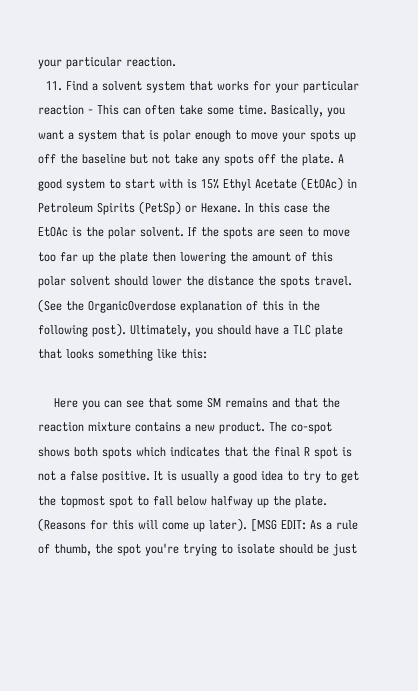your particular reaction.
  11. Find a solvent system that works for your particular reaction - This can often take some time. Basically, you want a system that is polar enough to move your spots up off the baseline but not take any spots off the plate. A good system to start with is 15% Ethyl Acetate (EtOAc) in Petroleum Spirits (PetSp) or Hexane. In this case the EtOAc is the polar solvent. If the spots are seen to move too far up the plate then lowering the amount of this polar solvent should lower the distance the spots travel. (See the OrganicOverdose explanation of this in the following post). Ultimately, you should have a TLC plate that looks something like this:

    Here you can see that some SM remains and that the reaction mixture contains a new product. The co-spot shows both spots which indicates that the final R spot is not a false positive. It is usually a good idea to try to get the topmost spot to fall below halfway up the plate. (Reasons for this will come up later). [MSG EDIT: As a rule of thumb, the spot you're trying to isolate should be just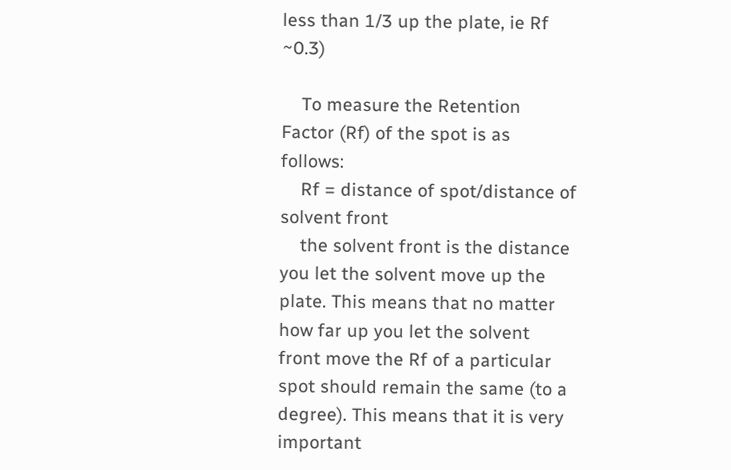less than 1/3 up the plate, ie Rf ~0.3)

    To measure the Retention Factor (Rf) of the spot is as follows:
    Rf = distance of spot/distance of solvent front
    the solvent front is the distance you let the solvent move up the plate. This means that no matter how far up you let the solvent front move the Rf of a particular spot should remain the same (to a degree). This means that it is very important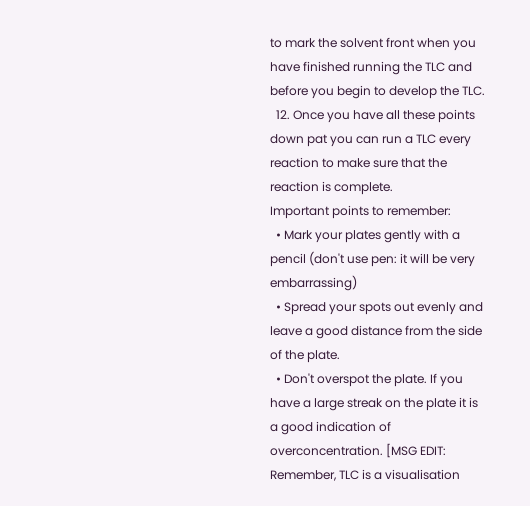to mark the solvent front when you have finished running the TLC and before you begin to develop the TLC.
  12. Once you have all these points down pat you can run a TLC every reaction to make sure that the reaction is complete.
Important points to remember:
  • Mark your plates gently with a pencil (don't use pen: it will be very embarrassing)
  • Spread your spots out evenly and leave a good distance from the side of the plate.
  • Don't overspot the plate. If you have a large streak on the plate it is a good indication of overconcentration. [MSG EDIT: Remember, TLC is a visualisation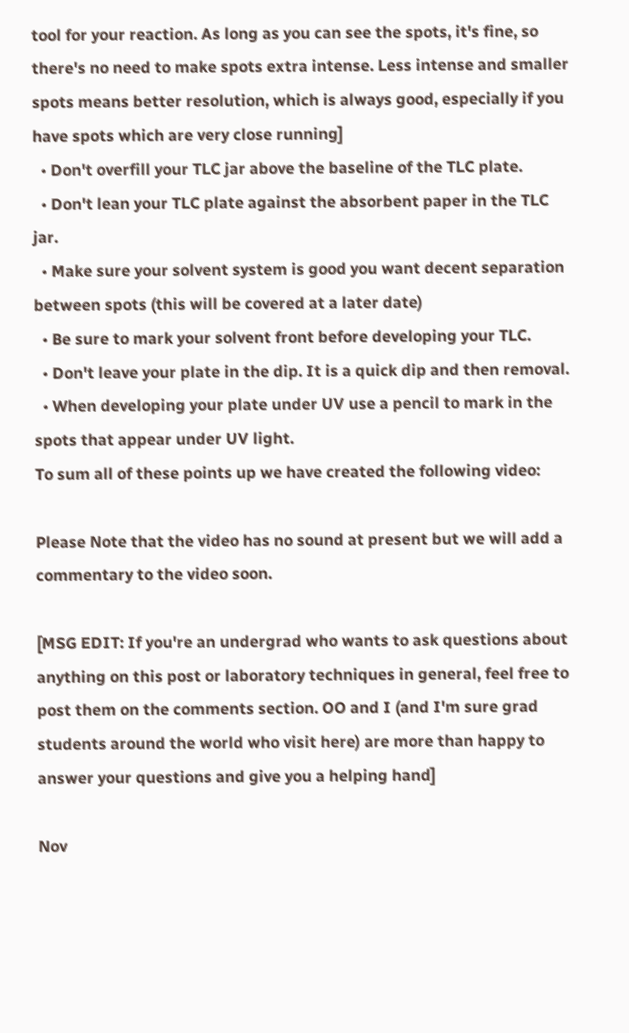tool for your reaction. As long as you can see the spots, it's fine, so there's no need to make spots extra intense. Less intense and smaller spots means better resolution, which is always good, especially if you have spots which are very close running]
  • Don't overfill your TLC jar above the baseline of the TLC plate.
  • Don't lean your TLC plate against the absorbent paper in the TLC jar.
  • Make sure your solvent system is good you want decent separation between spots (this will be covered at a later date)
  • Be sure to mark your solvent front before developing your TLC.
  • Don't leave your plate in the dip. It is a quick dip and then removal.
  • When developing your plate under UV use a pencil to mark in the spots that appear under UV light.
To sum all of these points up we have created the following video:

Please Note that the video has no sound at present but we will add a commentary to the video soon.

[MSG EDIT: If you're an undergrad who wants to ask questions about anything on this post or laboratory techniques in general, feel free to post them on the comments section. OO and I (and I'm sure grad students around the world who visit here) are more than happy to answer your questions and give you a helping hand]

Nov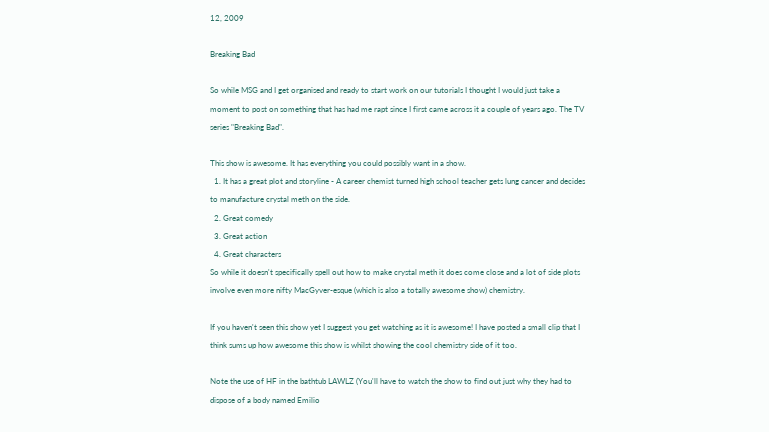12, 2009

Breaking Bad

So while MSG and I get organised and ready to start work on our tutorials I thought I would just take a moment to post on something that has had me rapt since I first came across it a couple of years ago. The TV series "Breaking Bad".

This show is awesome. It has everything you could possibly want in a show.
  1. It has a great plot and storyline - A career chemist turned high school teacher gets lung cancer and decides to manufacture crystal meth on the side.
  2. Great comedy
  3. Great action
  4. Great characters
So while it doesn't specifically spell out how to make crystal meth it does come close and a lot of side plots involve even more nifty MacGyver-esque (which is also a totally awesome show) chemistry.

If you haven't seen this show yet I suggest you get watching as it is awesome! I have posted a small clip that I think sums up how awesome this show is whilst showing the cool chemistry side of it too.

Note the use of HF in the bathtub LAWLZ (You'll have to watch the show to find out just why they had to dispose of a body named Emilio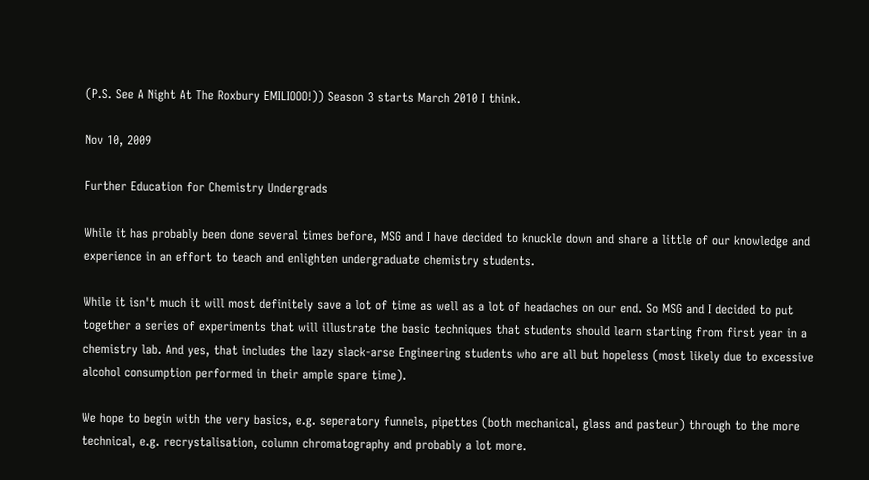(P.S. See A Night At The Roxbury EMILIOOO!)) Season 3 starts March 2010 I think.

Nov 10, 2009

Further Education for Chemistry Undergrads

While it has probably been done several times before, MSG and I have decided to knuckle down and share a little of our knowledge and experience in an effort to teach and enlighten undergraduate chemistry students.

While it isn't much it will most definitely save a lot of time as well as a lot of headaches on our end. So MSG and I decided to put together a series of experiments that will illustrate the basic techniques that students should learn starting from first year in a chemistry lab. And yes, that includes the lazy slack-arse Engineering students who are all but hopeless (most likely due to excessive alcohol consumption performed in their ample spare time).

We hope to begin with the very basics, e.g. seperatory funnels, pipettes (both mechanical, glass and pasteur) through to the more technical, e.g. recrystalisation, column chromatography and probably a lot more.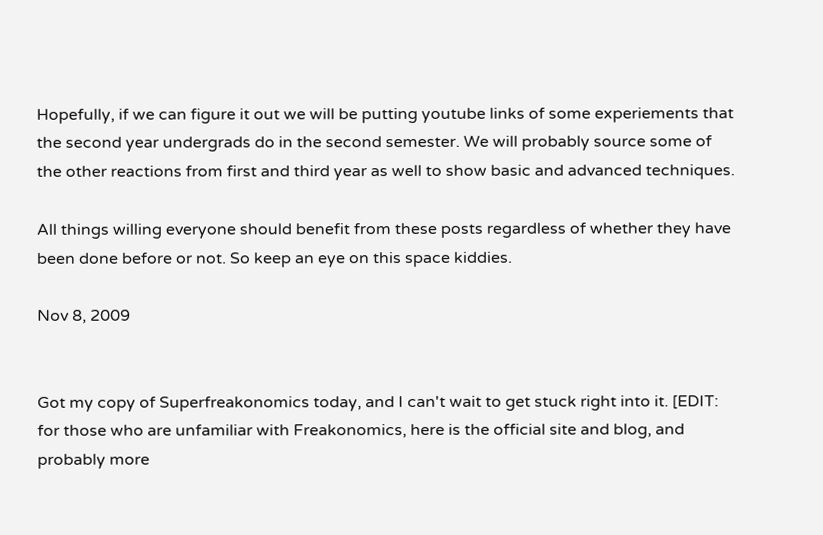Hopefully, if we can figure it out we will be putting youtube links of some experiements that the second year undergrads do in the second semester. We will probably source some of the other reactions from first and third year as well to show basic and advanced techniques.

All things willing everyone should benefit from these posts regardless of whether they have been done before or not. So keep an eye on this space kiddies.

Nov 8, 2009


Got my copy of Superfreakonomics today, and I can't wait to get stuck right into it. [EDIT: for those who are unfamiliar with Freakonomics, here is the official site and blog, and probably more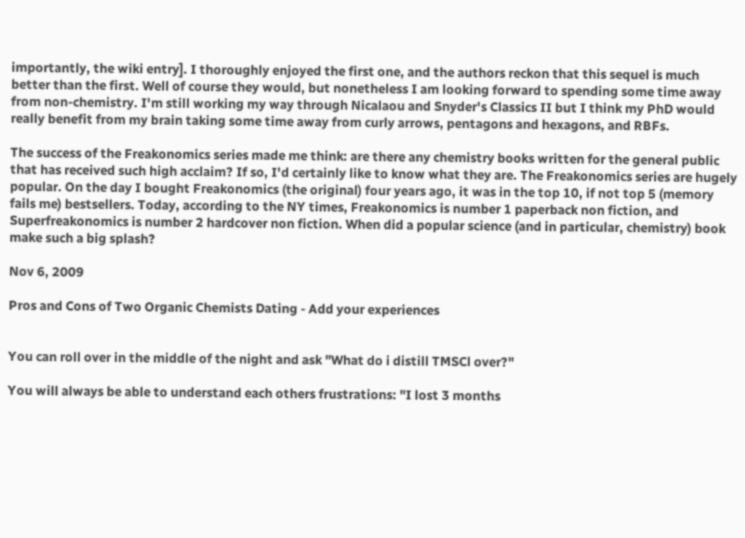importantly, the wiki entry]. I thoroughly enjoyed the first one, and the authors reckon that this sequel is much better than the first. Well of course they would, but nonetheless I am looking forward to spending some time away from non-chemistry. I'm still working my way through Nicalaou and Snyder's Classics II but I think my PhD would really benefit from my brain taking some time away from curly arrows, pentagons and hexagons, and RBFs.

The success of the Freakonomics series made me think: are there any chemistry books written for the general public that has received such high acclaim? If so, I'd certainly like to know what they are. The Freakonomics series are hugely popular. On the day I bought Freakonomics (the original) four years ago, it was in the top 10, if not top 5 (memory fails me) bestsellers. Today, according to the NY times, Freakonomics is number 1 paperback non fiction, and Superfreakonomics is number 2 hardcover non fiction. When did a popular science (and in particular, chemistry) book make such a big splash?

Nov 6, 2009

Pros and Cons of Two Organic Chemists Dating - Add your experiences


You can roll over in the middle of the night and ask "What do i distill TMSCl over?"

You will always be able to understand each others frustrations: "I lost 3 months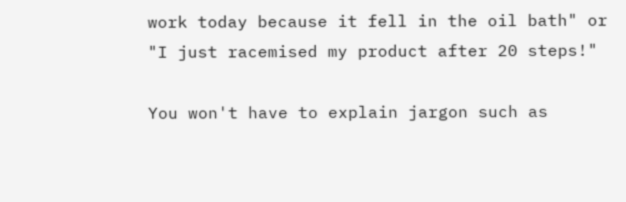work today because it fell in the oil bath" or
"I just racemised my product after 20 steps!"

You won't have to explain jargon such as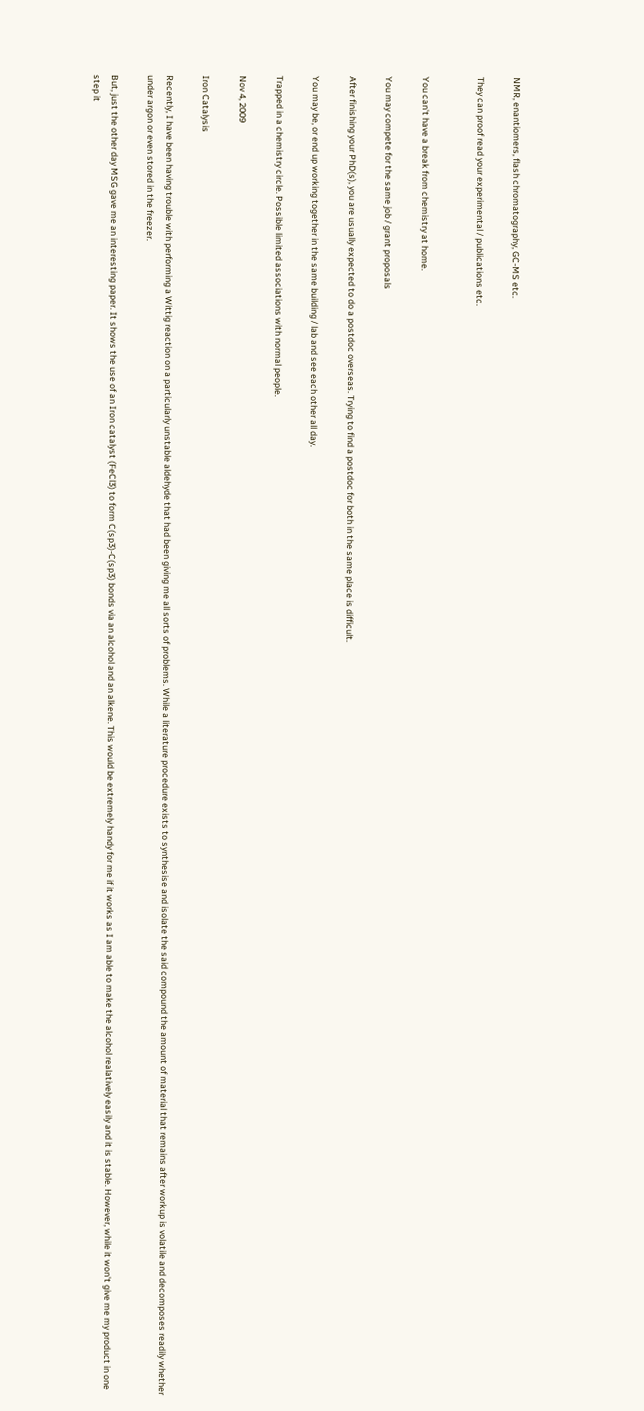NMR, enantiomers, flash chromatography, GC-MS etc.

They can proof read your experimental / publications etc.


You can't have a break from chemistry at home.

You may compete for the same job / grant proposals

After finishing your PhD(s), you are usually expected to do a postdoc overseas. Trying to find a postdoc for both in the same place is difficult.

You may be, or end up working together in the same building / lab and see each other all day.

Trapped in a chemistry circle. Possible limited associations with normal people.

Nov 4, 2009

Iron Catalysis

Recently, I have been having trouble with performing a Wittig reaction on a particularly unstable aldehyde that had been giving me all sorts of problems. While a literature procedure exists to synthesise and isolate the said compound the amount of material that remains after workup is volatile and decomposes readily whether under argon or even stored in the freezer.

But, just the other day MSG gave me an interesting paper. It shows the use of an Iron catalyst (FeCl3) to form C(sp3)-C(sp3) bonds via an alcohol and an alkene. This would be extremely handy for me if it works as I am able to make the alcohol realatively easily and it is stable. However, while it won't give me my product in one step it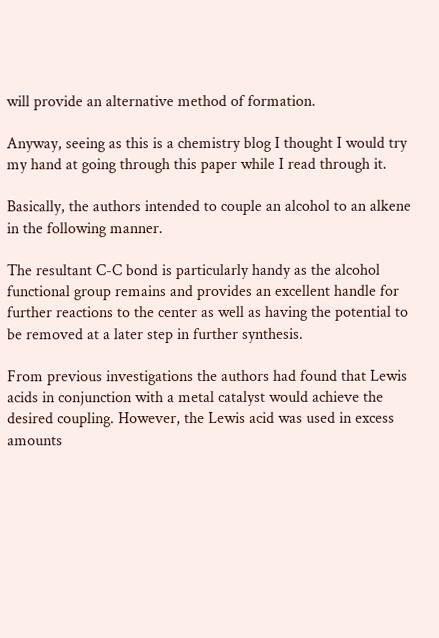will provide an alternative method of formation.

Anyway, seeing as this is a chemistry blog I thought I would try my hand at going through this paper while I read through it.

Basically, the authors intended to couple an alcohol to an alkene in the following manner.

The resultant C-C bond is particularly handy as the alcohol functional group remains and provides an excellent handle for further reactions to the center as well as having the potential to be removed at a later step in further synthesis.

From previous investigations the authors had found that Lewis acids in conjunction with a metal catalyst would achieve the desired coupling. However, the Lewis acid was used in excess amounts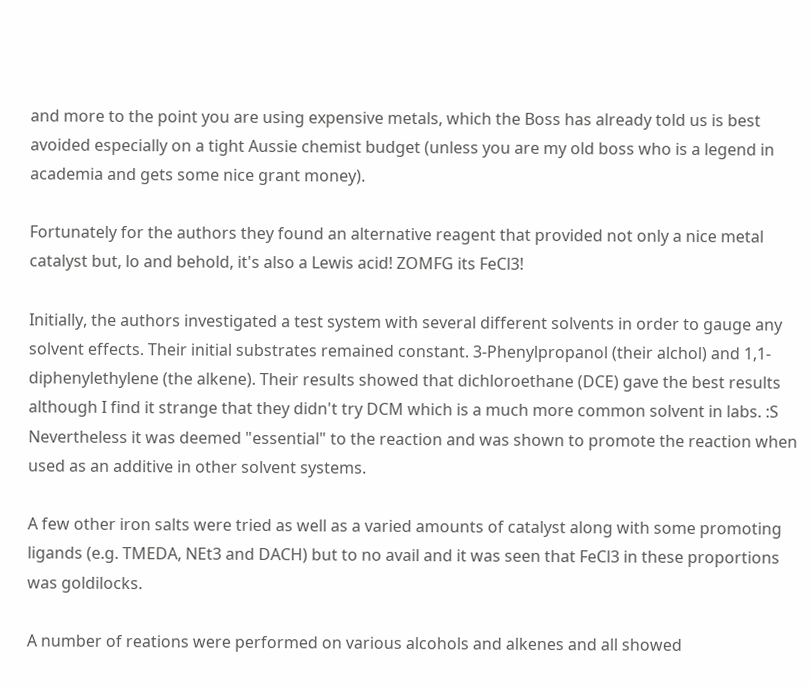and more to the point you are using expensive metals, which the Boss has already told us is best avoided especially on a tight Aussie chemist budget (unless you are my old boss who is a legend in academia and gets some nice grant money).

Fortunately for the authors they found an alternative reagent that provided not only a nice metal catalyst but, lo and behold, it's also a Lewis acid! ZOMFG its FeCl3!

Initially, the authors investigated a test system with several different solvents in order to gauge any solvent effects. Their initial substrates remained constant. 3-Phenylpropanol (their alchol) and 1,1-diphenylethylene (the alkene). Their results showed that dichloroethane (DCE) gave the best results although I find it strange that they didn't try DCM which is a much more common solvent in labs. :S Nevertheless it was deemed "essential" to the reaction and was shown to promote the reaction when used as an additive in other solvent systems.

A few other iron salts were tried as well as a varied amounts of catalyst along with some promoting ligands (e.g. TMEDA, NEt3 and DACH) but to no avail and it was seen that FeCl3 in these proportions was goldilocks.

A number of reations were performed on various alcohols and alkenes and all showed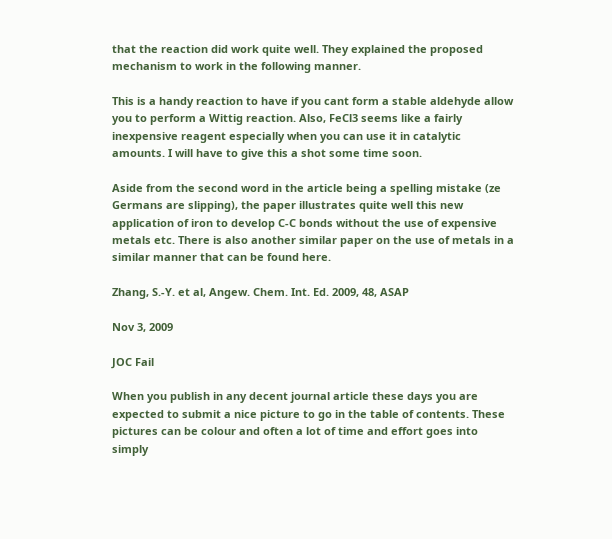that the reaction did work quite well. They explained the proposed mechanism to work in the following manner.

This is a handy reaction to have if you cant form a stable aldehyde allow you to perform a Wittig reaction. Also, FeCl3 seems like a fairly inexpensive reagent especially when you can use it in catalytic amounts. I will have to give this a shot some time soon.

Aside from the second word in the article being a spelling mistake (ze Germans are slipping), the paper illustrates quite well this new application of iron to develop C-C bonds without the use of expensive metals etc. There is also another similar paper on the use of metals in a similar manner that can be found here.

Zhang, S.-Y. et al, Angew. Chem. Int. Ed. 2009, 48, ASAP

Nov 3, 2009

JOC Fail

When you publish in any decent journal article these days you are expected to submit a nice picture to go in the table of contents. These pictures can be colour and often a lot of time and effort goes into simply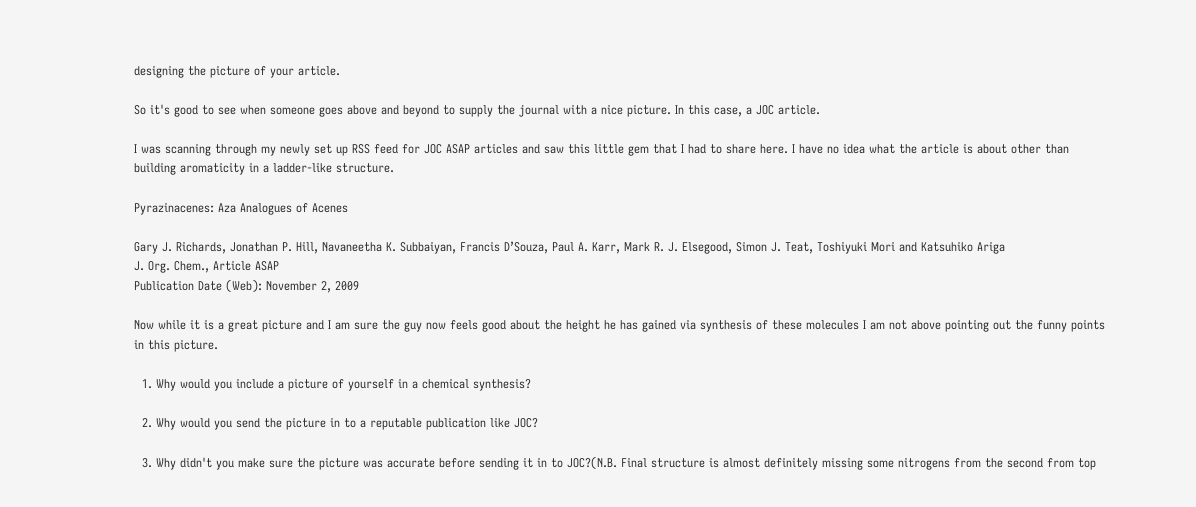designing the picture of your article.

So it's good to see when someone goes above and beyond to supply the journal with a nice picture. In this case, a JOC article.

I was scanning through my newly set up RSS feed for JOC ASAP articles and saw this little gem that I had to share here. I have no idea what the article is about other than building aromaticity in a ladder-like structure.

Pyrazinacenes: Aza Analogues of Acenes

Gary J. Richards, Jonathan P. Hill, Navaneetha K. Subbaiyan, Francis D’Souza, Paul A. Karr, Mark R. J. Elsegood, Simon J. Teat, Toshiyuki Mori and Katsuhiko Ariga
J. Org. Chem., Article ASAP
Publication Date (Web): November 2, 2009

Now while it is a great picture and I am sure the guy now feels good about the height he has gained via synthesis of these molecules I am not above pointing out the funny points in this picture.

  1. Why would you include a picture of yourself in a chemical synthesis?

  2. Why would you send the picture in to a reputable publication like JOC?

  3. Why didn't you make sure the picture was accurate before sending it in to JOC?(N.B. Final structure is almost definitely missing some nitrogens from the second from top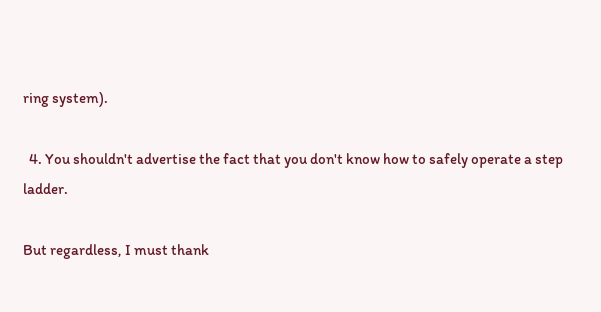ring system).

  4. You shouldn't advertise the fact that you don't know how to safely operate a step ladder.

But regardless, I must thank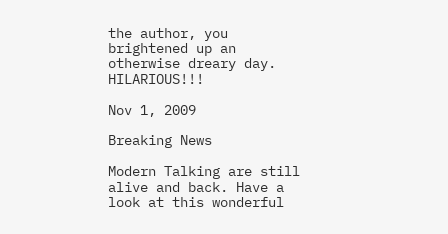the author, you brightened up an otherwise dreary day. HILARIOUS!!!

Nov 1, 2009

Breaking News

Modern Talking are still alive and back. Have a look at this wonderful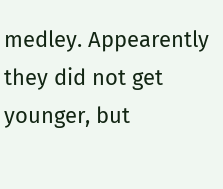medley. Appearently they did not get younger, but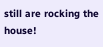still are rocking the house!